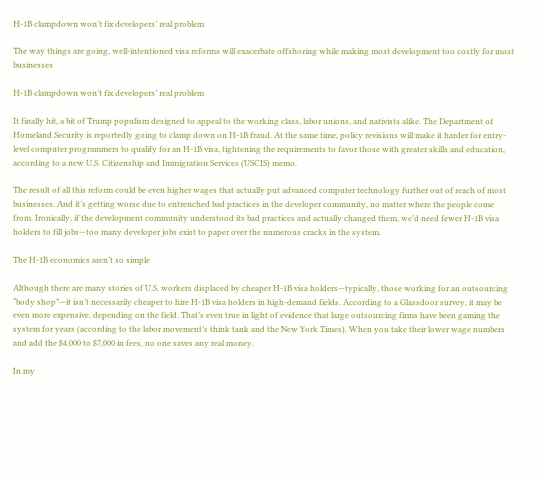H-1B clampdown won’t fix developers’ real problem

The way things are going, well-intentioned visa reforms will exacerbate offshoring while making most development too costly for most businesses

H-1B clampdown won’t fix developers’ real problem

It finally hit, a bit of Trump populism designed to appeal to the working class, labor unions, and nativists alike. The Department of Homeland Security is reportedly going to clamp down on H-1B fraud. At the same time, policy revisions will make it harder for entry-level computer programmers to qualify for an H-1B visa, tightening the requirements to favor those with greater skills and education, according to a new U.S. Citizenship and Immigration Services (USCIS) memo.

The result of all this reform could be even higher wages that actually put advanced computer technology further out of reach of most businesses. And it’s getting worse due to entrenched bad practices in the developer community, no matter where the people come from. Ironically, if the development community understood its bad practices and actually changed them, we’d need fewer H-1B visa holders to fill jobs—too many developer jobs exist to paper over the numerous cracks in the system.

The H-1B economics aren’t so simple

Although there are many stories of U.S. workers displaced by cheaper H-1B visa holders—typically, those working for an outsourcing “body shop”—it isn’t necessarily cheaper to hire H-1B visa holders in high-demand fields. According to a Glassdoor survey, it may be even more expensive, depending on the field. That’s even true in light of evidence that large outsourcing firms have been gaming the system for years (according to the labor movement’s think tank and the New York Times). When you take their lower wage numbers and add the $4,000 to $7,000 in fees, no one saves any real money.

In my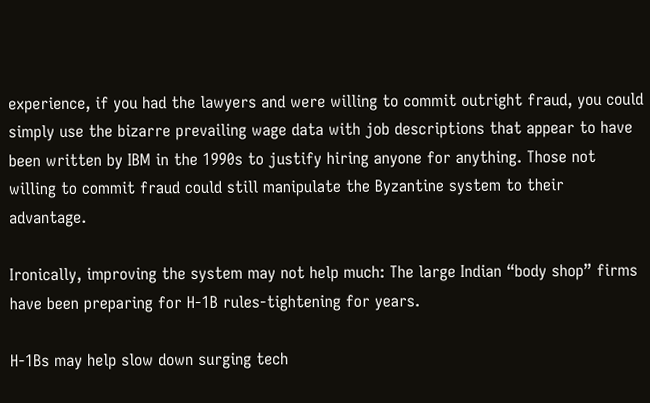experience, if you had the lawyers and were willing to commit outright fraud, you could simply use the bizarre prevailing wage data with job descriptions that appear to have been written by IBM in the 1990s to justify hiring anyone for anything. Those not willing to commit fraud could still manipulate the Byzantine system to their advantage.

Ironically, improving the system may not help much: The large Indian “body shop” firms have been preparing for H-1B rules-tightening for years.

H-1Bs may help slow down surging tech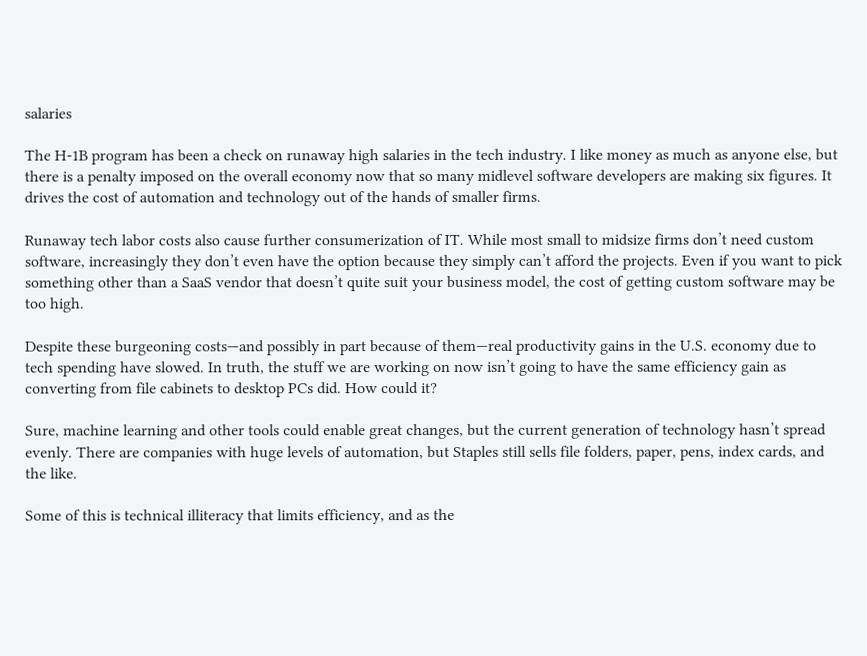salaries

The H-1B program has been a check on runaway high salaries in the tech industry. I like money as much as anyone else, but there is a penalty imposed on the overall economy now that so many midlevel software developers are making six figures. It drives the cost of automation and technology out of the hands of smaller firms.

Runaway tech labor costs also cause further consumerization of IT. While most small to midsize firms don’t need custom software, increasingly they don’t even have the option because they simply can’t afford the projects. Even if you want to pick something other than a SaaS vendor that doesn’t quite suit your business model, the cost of getting custom software may be too high.

Despite these burgeoning costs—and possibly in part because of them—real productivity gains in the U.S. economy due to tech spending have slowed. In truth, the stuff we are working on now isn’t going to have the same efficiency gain as converting from file cabinets to desktop PCs did. How could it?

Sure, machine learning and other tools could enable great changes, but the current generation of technology hasn’t spread evenly. There are companies with huge levels of automation, but Staples still sells file folders, paper, pens, index cards, and the like.

Some of this is technical illiteracy that limits efficiency, and as the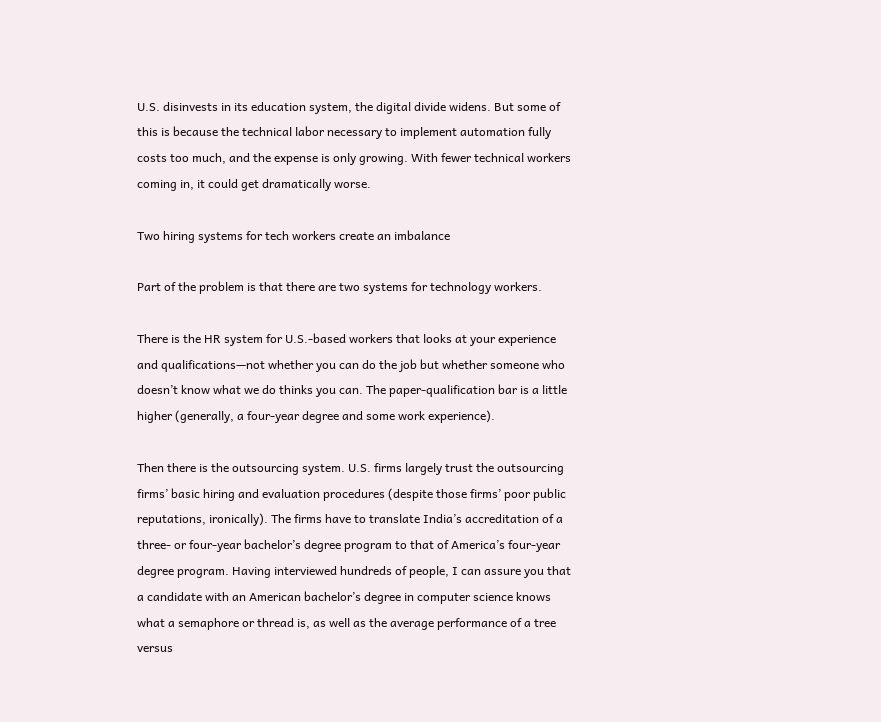U.S. disinvests in its education system, the digital divide widens. But some of this is because the technical labor necessary to implement automation fully costs too much, and the expense is only growing. With fewer technical workers coming in, it could get dramatically worse.

Two hiring systems for tech workers create an imbalance

Part of the problem is that there are two systems for technology workers.

There is the HR system for U.S.-based workers that looks at your experience and qualifications—not whether you can do the job but whether someone who doesn’t know what we do thinks you can. The paper-qualification bar is a little higher (generally, a four-year degree and some work experience).

Then there is the outsourcing system. U.S. firms largely trust the outsourcing firms’ basic hiring and evaluation procedures (despite those firms’ poor public reputations, ironically). The firms have to translate India’s accreditation of a three- or four-year bachelor’s degree program to that of America’s four-year degree program. Having interviewed hundreds of people, I can assure you that a candidate with an American bachelor’s degree in computer science knows what a semaphore or thread is, as well as the average performance of a tree versus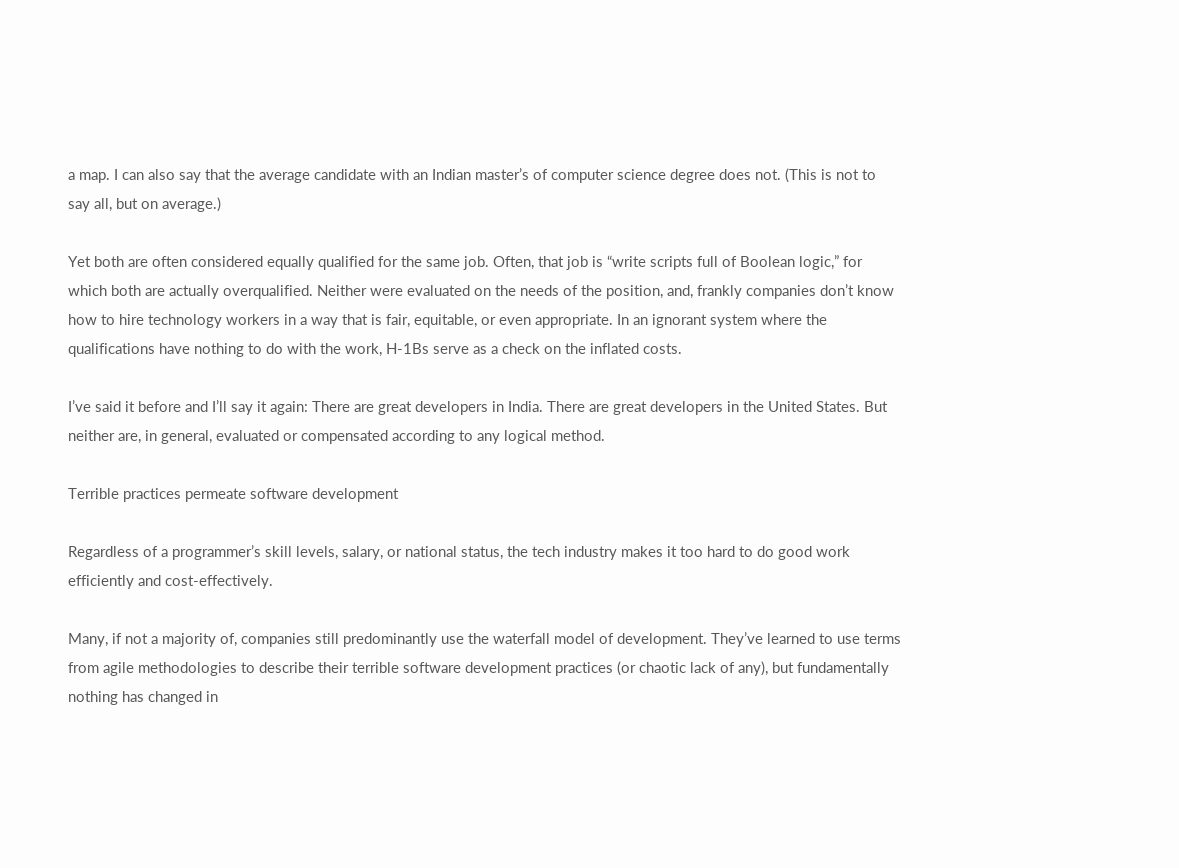a map. I can also say that the average candidate with an Indian master’s of computer science degree does not. (This is not to say all, but on average.)

Yet both are often considered equally qualified for the same job. Often, that job is “write scripts full of Boolean logic,” for which both are actually overqualified. Neither were evaluated on the needs of the position, and, frankly companies don’t know how to hire technology workers in a way that is fair, equitable, or even appropriate. In an ignorant system where the qualifications have nothing to do with the work, H-1Bs serve as a check on the inflated costs.

I’ve said it before and I’ll say it again: There are great developers in India. There are great developers in the United States. But neither are, in general, evaluated or compensated according to any logical method.

Terrible practices permeate software development

Regardless of a programmer’s skill levels, salary, or national status, the tech industry makes it too hard to do good work efficiently and cost-effectively.

Many, if not a majority of, companies still predominantly use the waterfall model of development. They’ve learned to use terms from agile methodologies to describe their terrible software development practices (or chaotic lack of any), but fundamentally nothing has changed in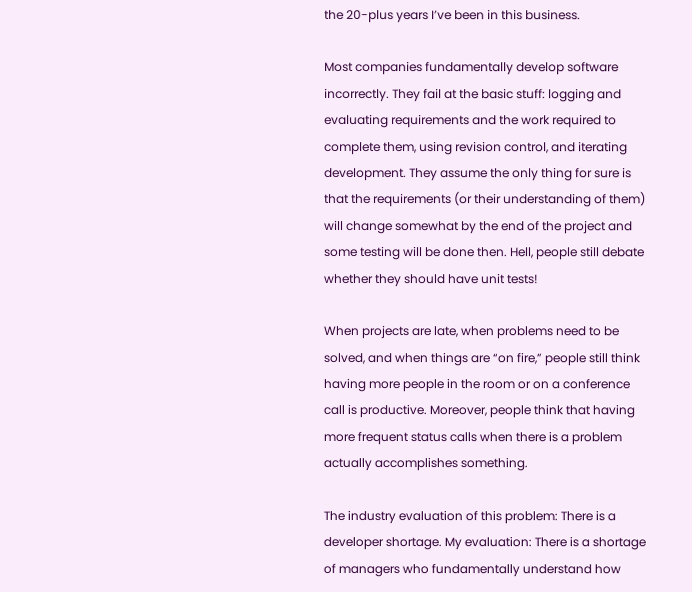the 20-plus years I’ve been in this business.

Most companies fundamentally develop software incorrectly. They fail at the basic stuff: logging and evaluating requirements and the work required to complete them, using revision control, and iterating development. They assume the only thing for sure is that the requirements (or their understanding of them) will change somewhat by the end of the project and some testing will be done then. Hell, people still debate whether they should have unit tests!

When projects are late, when problems need to be solved, and when things are “on fire,” people still think having more people in the room or on a conference call is productive. Moreover, people think that having more frequent status calls when there is a problem actually accomplishes something.

The industry evaluation of this problem: There is a developer shortage. My evaluation: There is a shortage of managers who fundamentally understand how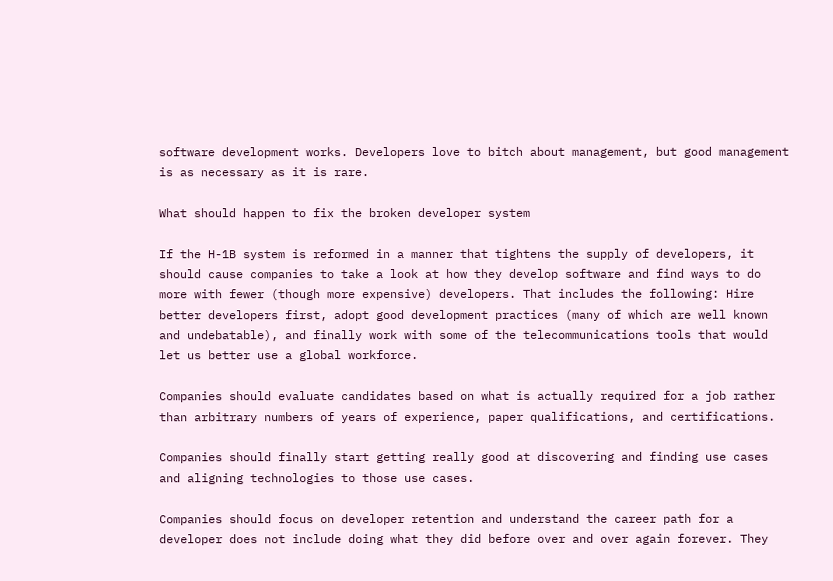software development works. Developers love to bitch about management, but good management is as necessary as it is rare.

What should happen to fix the broken developer system

If the H-1B system is reformed in a manner that tightens the supply of developers, it should cause companies to take a look at how they develop software and find ways to do more with fewer (though more expensive) developers. That includes the following: Hire better developers first, adopt good development practices (many of which are well known and undebatable), and finally work with some of the telecommunications tools that would let us better use a global workforce.

Companies should evaluate candidates based on what is actually required for a job rather than arbitrary numbers of years of experience, paper qualifications, and certifications.

Companies should finally start getting really good at discovering and finding use cases and aligning technologies to those use cases.

Companies should focus on developer retention and understand the career path for a developer does not include doing what they did before over and over again forever. They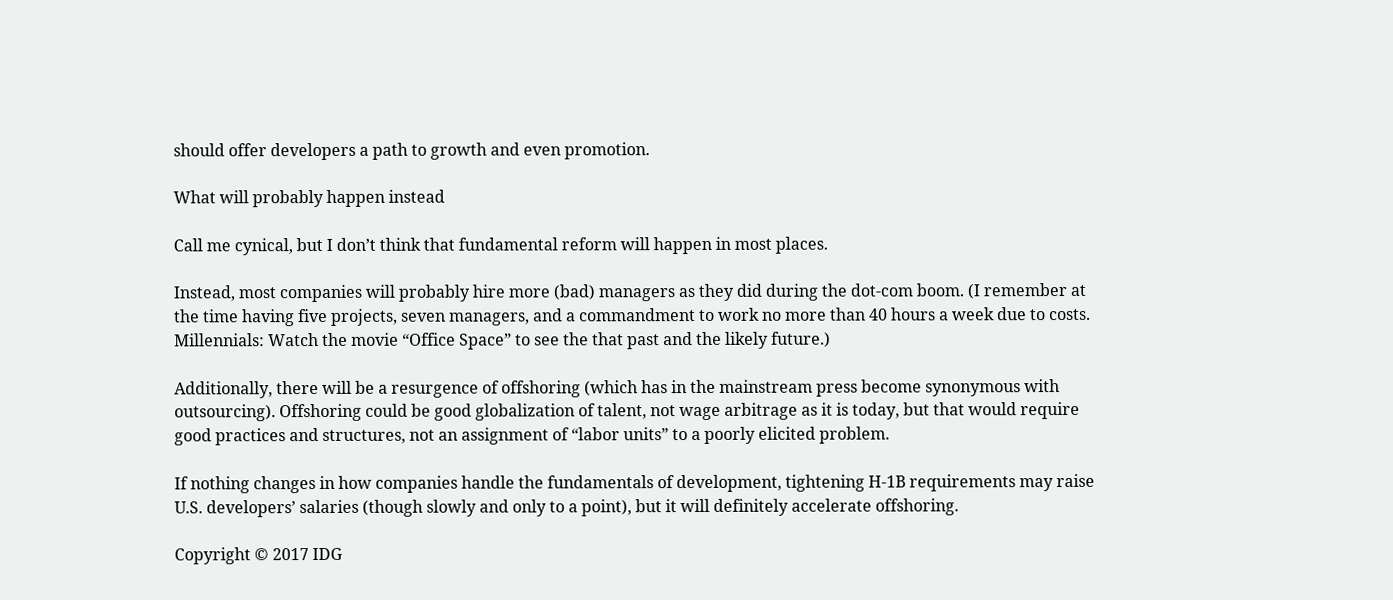should offer developers a path to growth and even promotion.

What will probably happen instead

Call me cynical, but I don’t think that fundamental reform will happen in most places.

Instead, most companies will probably hire more (bad) managers as they did during the dot-com boom. (I remember at the time having five projects, seven managers, and a commandment to work no more than 40 hours a week due to costs. Millennials: Watch the movie “Office Space” to see the that past and the likely future.)

Additionally, there will be a resurgence of offshoring (which has in the mainstream press become synonymous with outsourcing). Offshoring could be good globalization of talent, not wage arbitrage as it is today, but that would require good practices and structures, not an assignment of “labor units” to a poorly elicited problem.

If nothing changes in how companies handle the fundamentals of development, tightening H-1B requirements may raise U.S. developers’ salaries (though slowly and only to a point), but it will definitely accelerate offshoring.

Copyright © 2017 IDG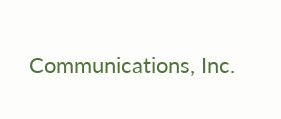Communications, Inc.